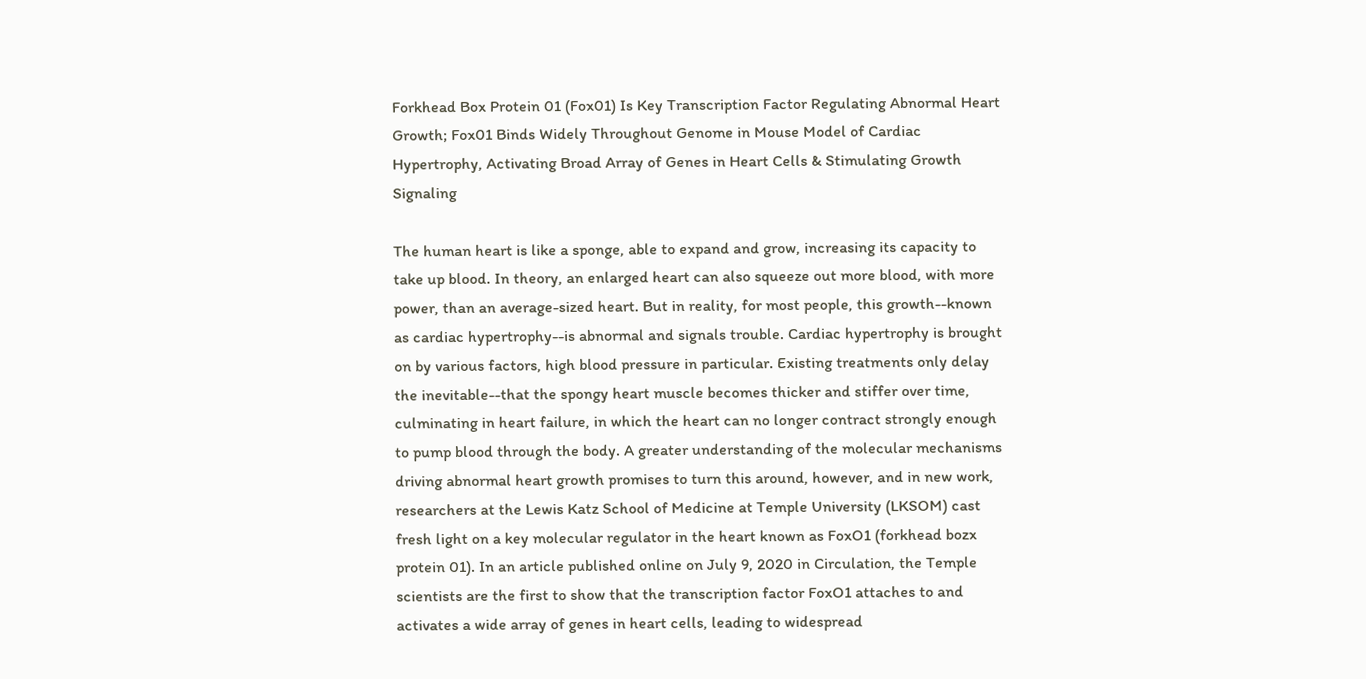Forkhead Box Protein 01 (Fox01) Is Key Transcription Factor Regulating Abnormal Heart Growth; Fox01 Binds Widely Throughout Genome in Mouse Model of Cardiac Hypertrophy, Activating Broad Array of Genes in Heart Cells & Stimulating Growth Signaling

The human heart is like a sponge, able to expand and grow, increasing its capacity to take up blood. In theory, an enlarged heart can also squeeze out more blood, with more power, than an average-sized heart. But in reality, for most people, this growth--known as cardiac hypertrophy--is abnormal and signals trouble. Cardiac hypertrophy is brought on by various factors, high blood pressure in particular. Existing treatments only delay the inevitable--that the spongy heart muscle becomes thicker and stiffer over time, culminating in heart failure, in which the heart can no longer contract strongly enough to pump blood through the body. A greater understanding of the molecular mechanisms driving abnormal heart growth promises to turn this around, however, and in new work, researchers at the Lewis Katz School of Medicine at Temple University (LKSOM) cast fresh light on a key molecular regulator in the heart known as FoxO1 (forkhead bozx protein 01). In an article published online on July 9, 2020 in Circulation, the Temple scientists are the first to show that the transcription factor FoxO1 attaches to and activates a wide array of genes in heart cells, leading to widespread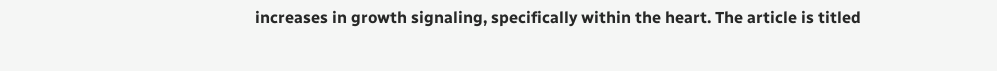increases in growth signaling, specifically within the heart. The article is titled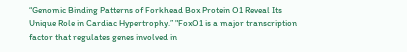“Genomic Binding Patterns of Forkhead Box Protein O1 Reveal Its Unique Role in Cardiac Hypertrophy.” "FoxO1 is a major transcription factor that regulates genes involved in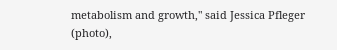metabolism and growth," said Jessica Pfleger (photo),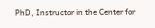PhD, Instructor in the Center for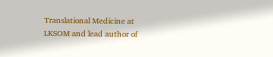Translational Medicine at LKSOM and lead author of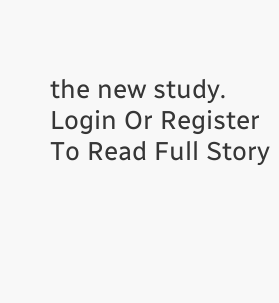the new study.
Login Or Register To Read Full Story